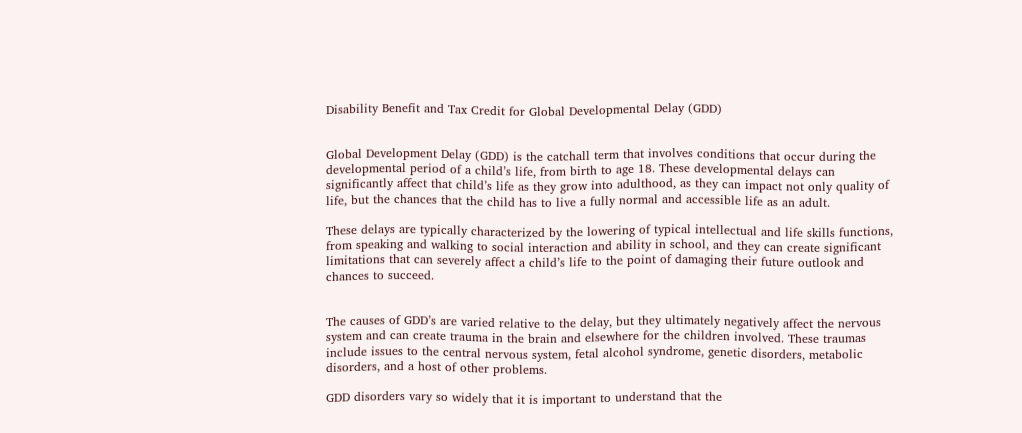Disability Benefit and Tax Credit for Global Developmental Delay (GDD)


Global Development Delay (GDD) is the catchall term that involves conditions that occur during the developmental period of a child’s life, from birth to age 18. These developmental delays can significantly affect that child’s life as they grow into adulthood, as they can impact not only quality of life, but the chances that the child has to live a fully normal and accessible life as an adult.

These delays are typically characterized by the lowering of typical intellectual and life skills functions, from speaking and walking to social interaction and ability in school, and they can create significant limitations that can severely affect a child’s life to the point of damaging their future outlook and chances to succeed.


The causes of GDD’s are varied relative to the delay, but they ultimately negatively affect the nervous system and can create trauma in the brain and elsewhere for the children involved. These traumas include issues to the central nervous system, fetal alcohol syndrome, genetic disorders, metabolic disorders, and a host of other problems.

GDD disorders vary so widely that it is important to understand that the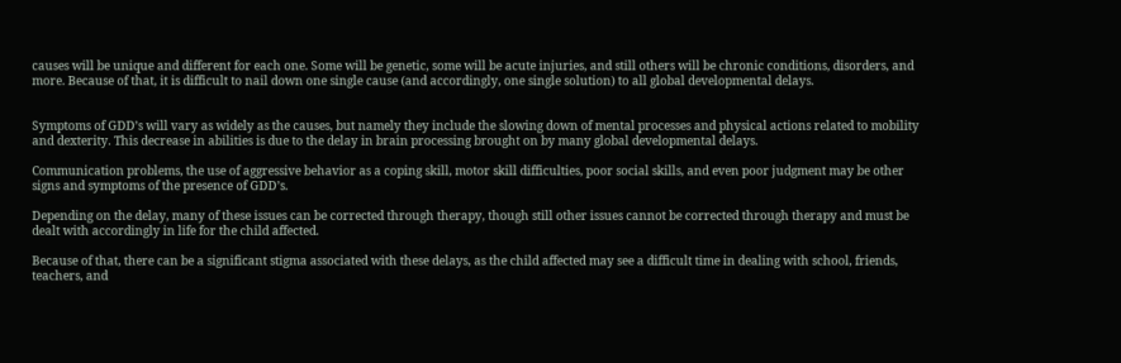causes will be unique and different for each one. Some will be genetic, some will be acute injuries, and still others will be chronic conditions, disorders, and more. Because of that, it is difficult to nail down one single cause (and accordingly, one single solution) to all global developmental delays.


Symptoms of GDD’s will vary as widely as the causes, but namely they include the slowing down of mental processes and physical actions related to mobility and dexterity. This decrease in abilities is due to the delay in brain processing brought on by many global developmental delays.

Communication problems, the use of aggressive behavior as a coping skill, motor skill difficulties, poor social skills, and even poor judgment may be other signs and symptoms of the presence of GDD’s.

Depending on the delay, many of these issues can be corrected through therapy, though still other issues cannot be corrected through therapy and must be dealt with accordingly in life for the child affected.

Because of that, there can be a significant stigma associated with these delays, as the child affected may see a difficult time in dealing with school, friends, teachers, and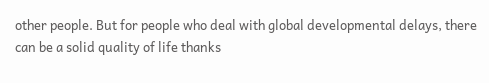other people. But for people who deal with global developmental delays, there can be a solid quality of life thanks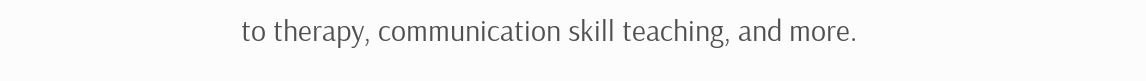to therapy, communication skill teaching, and more.